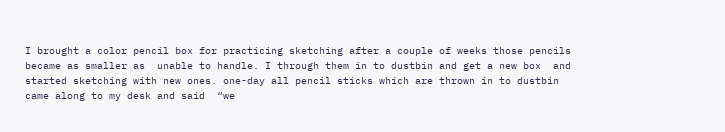I brought a color pencil box for practicing sketching after a couple of weeks those pencils became as smaller as  unable to handle. I through them in to dustbin and get a new box  and started sketching with new ones. one-day all pencil sticks which are thrown in to dustbin  came along to my desk and said  “we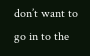don’t want to go in to the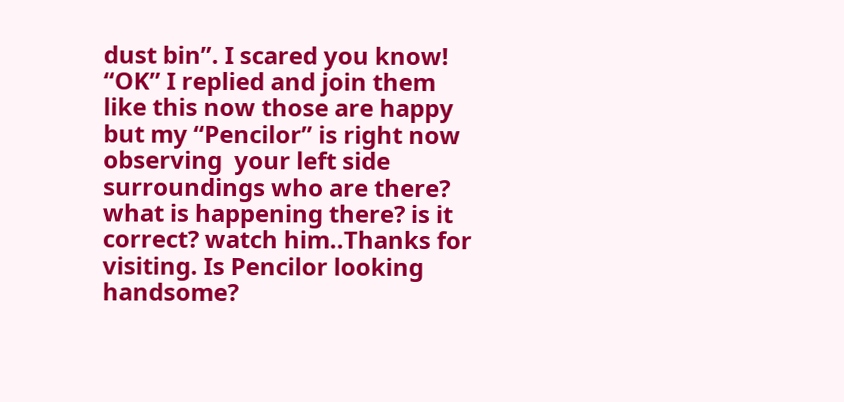dust bin”. I scared you know!  “OK” I replied and join them like this now those are happy but my “Pencilor” is right now observing  your left side surroundings who are there? what is happening there? is it correct? watch him..Thanks for visiting. Is Pencilor looking handsome?